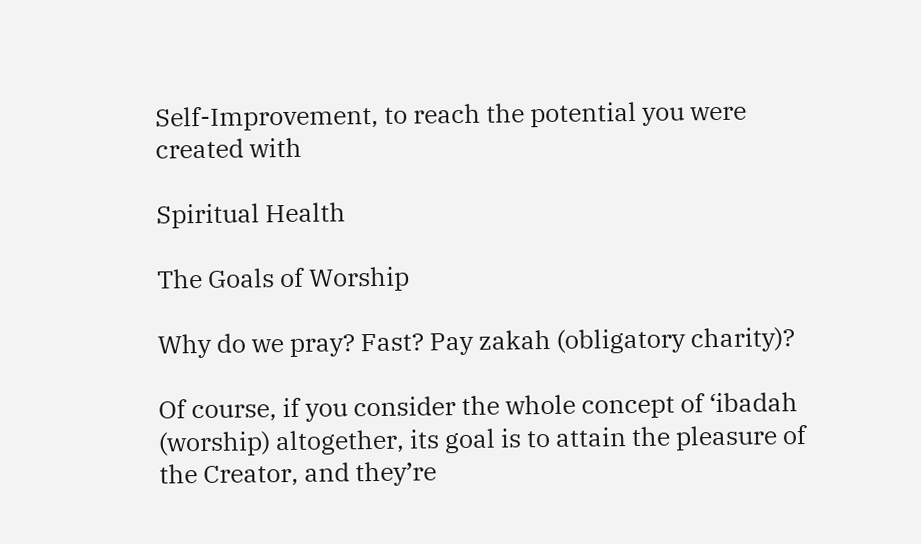Self-Improvement, to reach the potential you were created with

Spiritual Health

The Goals of Worship

Why do we pray? Fast? Pay zakah (obligatory charity)?

Of course, if you consider the whole concept of ‘ibadah (worship) altogether, its goal is to attain the pleasure of the Creator, and they’re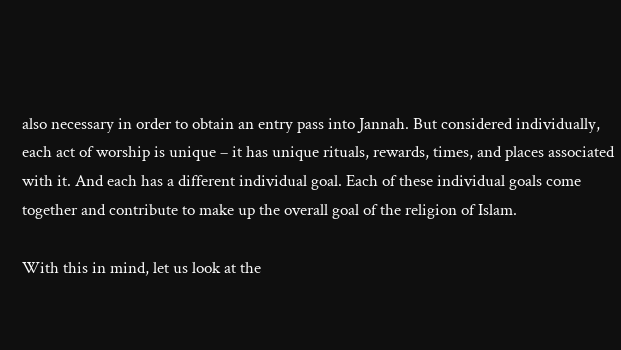also necessary in order to obtain an entry pass into Jannah. But considered individually, each act of worship is unique – it has unique rituals, rewards, times, and places associated with it. And each has a different individual goal. Each of these individual goals come together and contribute to make up the overall goal of the religion of Islam.

With this in mind, let us look at the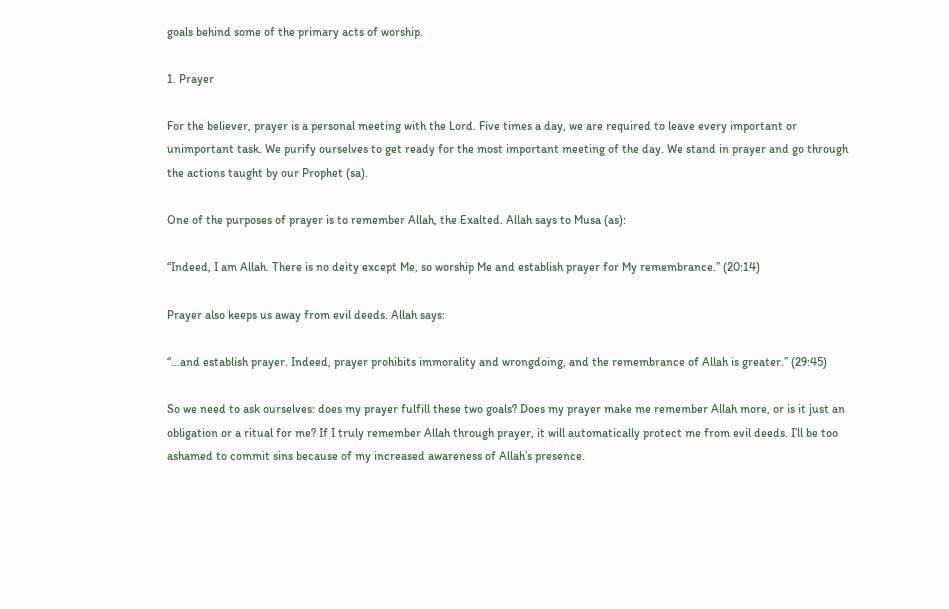goals behind some of the primary acts of worship.

1. Prayer

For the believer, prayer is a personal meeting with the Lord. Five times a day, we are required to leave every important or unimportant task. We purify ourselves to get ready for the most important meeting of the day. We stand in prayer and go through the actions taught by our Prophet (sa).

One of the purposes of prayer is to remember Allah, the Exalted. Allah says to Musa (as):

“Indeed, I am Allah. There is no deity except Me, so worship Me and establish prayer for My remembrance.” (20:14)

Prayer also keeps us away from evil deeds. Allah says:

“…and establish prayer. Indeed, prayer prohibits immorality and wrongdoing, and the remembrance of Allah is greater.” (29:45)

So we need to ask ourselves: does my prayer fulfill these two goals? Does my prayer make me remember Allah more, or is it just an obligation or a ritual for me? If I truly remember Allah through prayer, it will automatically protect me from evil deeds. I’ll be too ashamed to commit sins because of my increased awareness of Allah’s presence.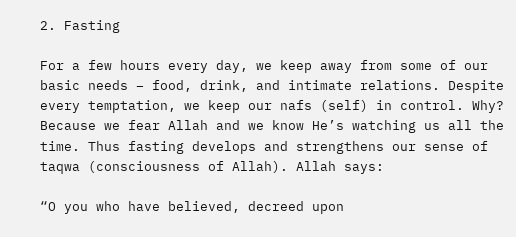2. Fasting

For a few hours every day, we keep away from some of our basic needs – food, drink, and intimate relations. Despite every temptation, we keep our nafs (self) in control. Why? Because we fear Allah and we know He’s watching us all the time. Thus fasting develops and strengthens our sense of taqwa (consciousness of Allah). Allah says:

“O you who have believed, decreed upon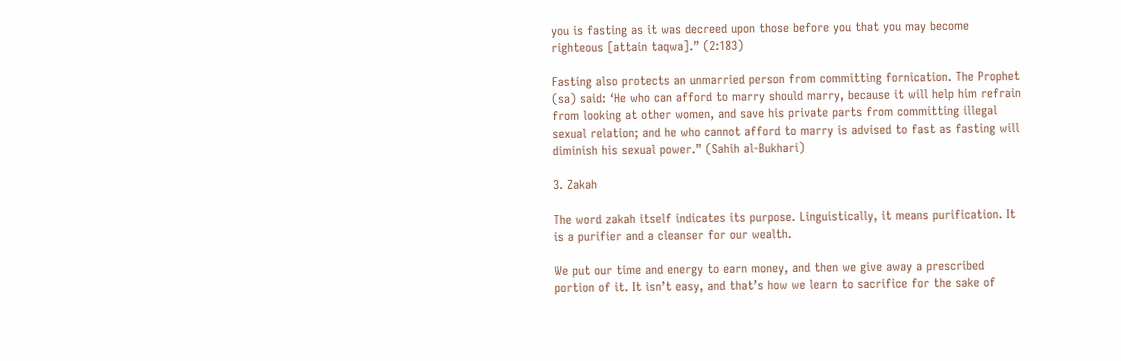you is fasting as it was decreed upon those before you that you may become righteous [attain taqwa].” (2:183)

Fasting also protects an unmarried person from committing fornication. The Prophet (sa) said: ‘He who can afford to marry should marry, because it will help him refrain from looking at other women, and save his private parts from committing illegal sexual relation; and he who cannot afford to marry is advised to fast as fasting will diminish his sexual power.” (Sahih al-Bukhari)

3. Zakah

The word zakah itself indicates its purpose. Linguistically, it means purification. It is a purifier and a cleanser for our wealth.

We put our time and energy to earn money, and then we give away a prescribed portion of it. It isn’t easy, and that’s how we learn to sacrifice for the sake of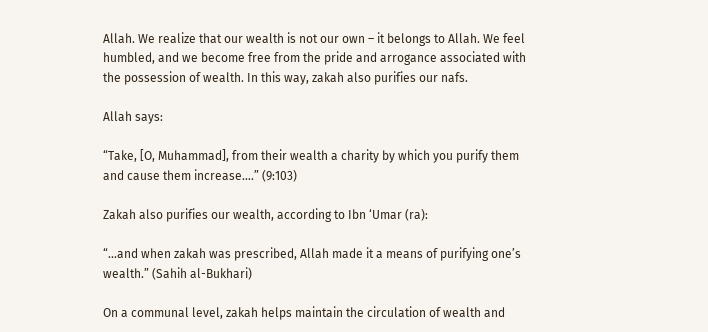Allah. We realize that our wealth is not our own – it belongs to Allah. We feel humbled, and we become free from the pride and arrogance associated with the possession of wealth. In this way, zakah also purifies our nafs.

Allah says:

“Take, [O, Muhammad], from their wealth a charity by which you purify them and cause them increase….” (9:103)

Zakah also purifies our wealth, according to Ibn ‘Umar (ra):

“…and when zakah was prescribed, Allah made it a means of purifying one’s wealth.” (Sahih al-Bukhari)

On a communal level, zakah helps maintain the circulation of wealth and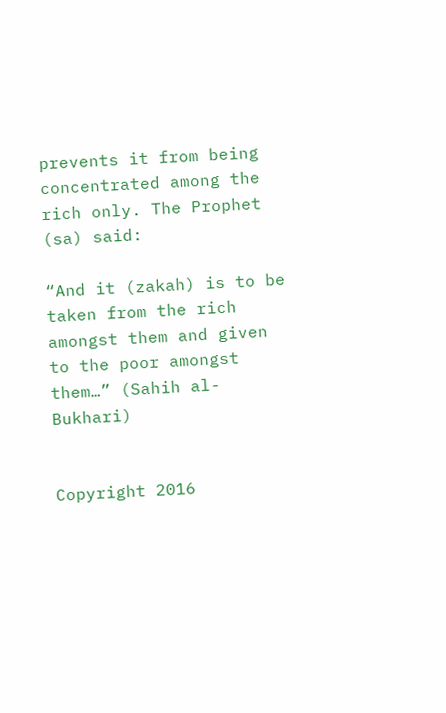prevents it from being concentrated among the rich only. The Prophet (sa) said:

“And it (zakah) is to be taken from the rich amongst them and given to the poor amongst them…” (Sahih al-Bukhari)


Copyright 2016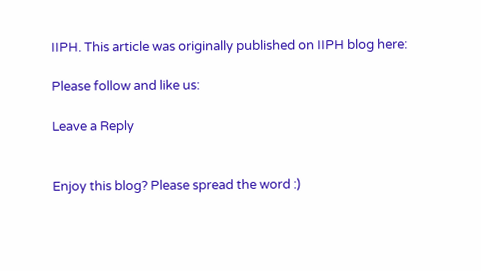IIPH. This article was originally published on IIPH blog here:

Please follow and like us:

Leave a Reply


Enjoy this blog? Please spread the word :)